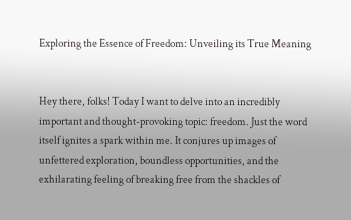Exploring the Essence of Freedom: Unveiling its True Meaning


Hey there, folks! Today I want to delve into an incredibly important and thought-provoking topic: freedom. Just the word itself ignites a spark within me. It conjures up images of unfettered exploration, boundless opportunities, and the exhilarating feeling of breaking free from the shackles of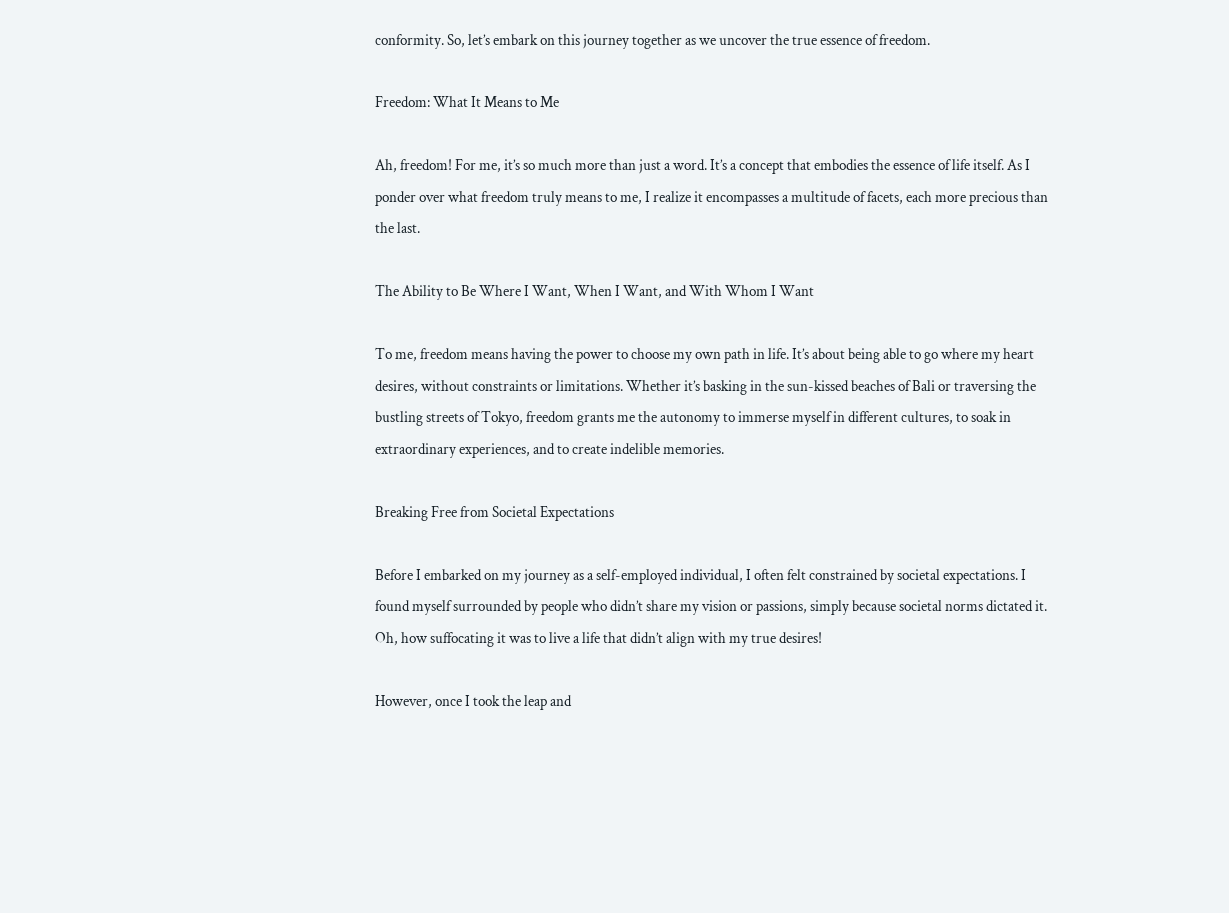conformity. So, let’s embark on this journey together as we uncover the true essence of freedom.

Freedom: What It Means to Me

Ah, freedom! For me, it’s so much more than just a word. It’s a concept that embodies the essence of life itself. As I ponder over what freedom truly means to me, I realize it encompasses a multitude of facets, each more precious than the last.

The Ability to Be Where I Want, When I Want, and With Whom I Want

To me, freedom means having the power to choose my own path in life. It’s about being able to go where my heart desires, without constraints or limitations. Whether it’s basking in the sun-kissed beaches of Bali or traversing the bustling streets of Tokyo, freedom grants me the autonomy to immerse myself in different cultures, to soak in extraordinary experiences, and to create indelible memories.

Breaking Free from Societal Expectations

Before I embarked on my journey as a self-employed individual, I often felt constrained by societal expectations. I found myself surrounded by people who didn’t share my vision or passions, simply because societal norms dictated it. Oh, how suffocating it was to live a life that didn’t align with my true desires!

However, once I took the leap and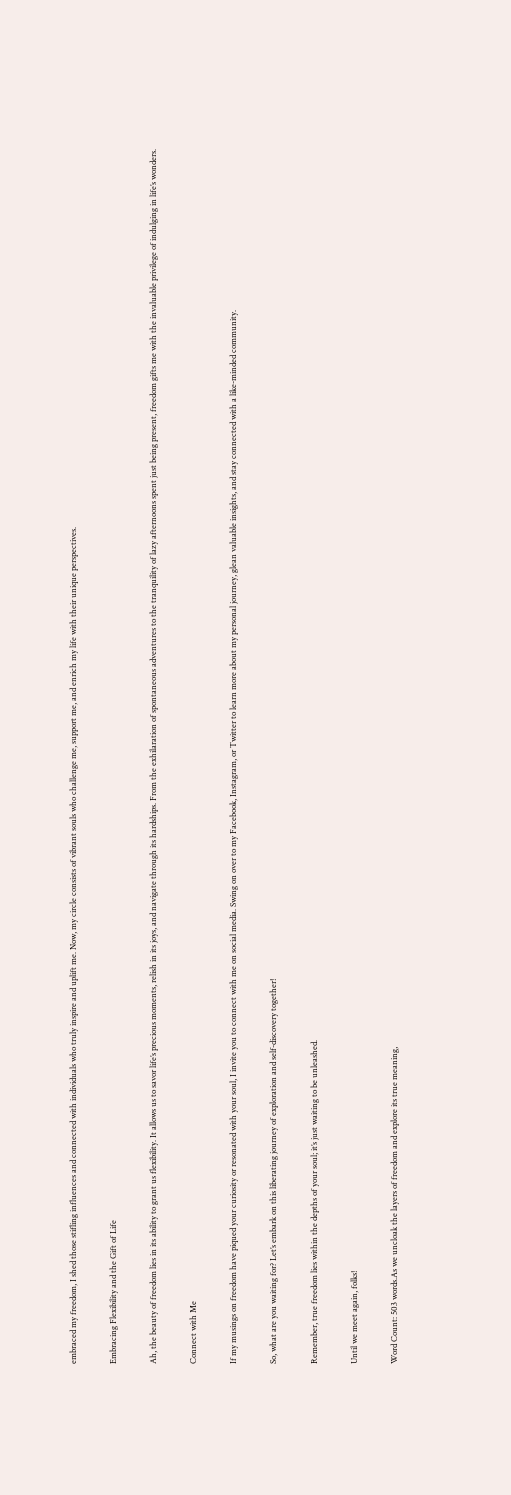embraced my freedom, I shed those stifling influences and connected with individuals who truly inspire and uplift me. Now, my circle consists of vibrant souls who challenge me, support me, and enrich my life with their unique perspectives.

Embracing Flexibility and the Gift of Life

Ah, the beauty of freedom lies in its ability to grant us flexibility. It allows us to savor life’s precious moments, relish in its joys, and navigate through its hardships. From the exhilaration of spontaneous adventures to the tranquility of lazy afternoons spent just being present, freedom gifts me with the invaluable privilege of indulging in life’s wonders.

Connect with Me

If my musings on freedom have piqued your curiosity or resonated with your soul, I invite you to connect with me on social media. Swing on over to my Facebook, Instagram, or Twitter to learn more about my personal journey, glean valuable insights, and stay connected with a like-minded community.

So, what are you waiting for? Let’s embark on this liberating journey of exploration and self-discovery together!

Remember, true freedom lies within the depths of your soul; it’s just waiting to be unleashed.

Until we meet again, folks!

Word Count: 503 words.As we uncloak the layers of freedom and explore its true meaning,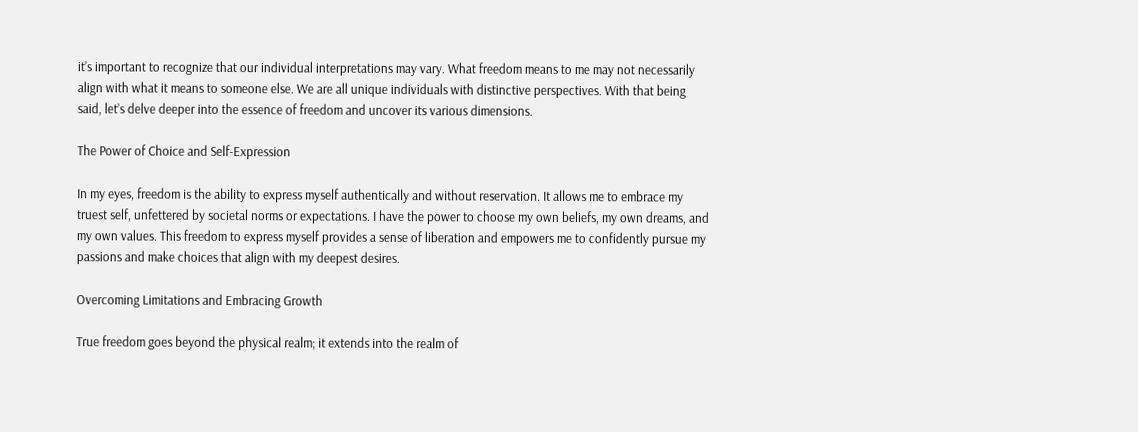it’s important to recognize that our individual interpretations may vary. What freedom means to me may not necessarily align with what it means to someone else. We are all unique individuals with distinctive perspectives. With that being said, let’s delve deeper into the essence of freedom and uncover its various dimensions.

The Power of Choice and Self-Expression

In my eyes, freedom is the ability to express myself authentically and without reservation. It allows me to embrace my truest self, unfettered by societal norms or expectations. I have the power to choose my own beliefs, my own dreams, and my own values. This freedom to express myself provides a sense of liberation and empowers me to confidently pursue my passions and make choices that align with my deepest desires.

Overcoming Limitations and Embracing Growth

True freedom goes beyond the physical realm; it extends into the realm of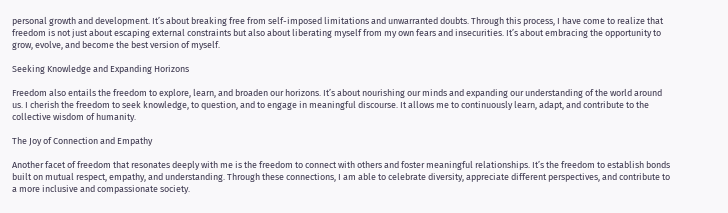personal growth and development. It’s about breaking free from self-imposed limitations and unwarranted doubts. Through this process, I have come to realize that freedom is not just about escaping external constraints but also about liberating myself from my own fears and insecurities. It’s about embracing the opportunity to grow, evolve, and become the best version of myself.

Seeking Knowledge and Expanding Horizons

Freedom also entails the freedom to explore, learn, and broaden our horizons. It’s about nourishing our minds and expanding our understanding of the world around us. I cherish the freedom to seek knowledge, to question, and to engage in meaningful discourse. It allows me to continuously learn, adapt, and contribute to the collective wisdom of humanity.

The Joy of Connection and Empathy

Another facet of freedom that resonates deeply with me is the freedom to connect with others and foster meaningful relationships. It’s the freedom to establish bonds built on mutual respect, empathy, and understanding. Through these connections, I am able to celebrate diversity, appreciate different perspectives, and contribute to a more inclusive and compassionate society.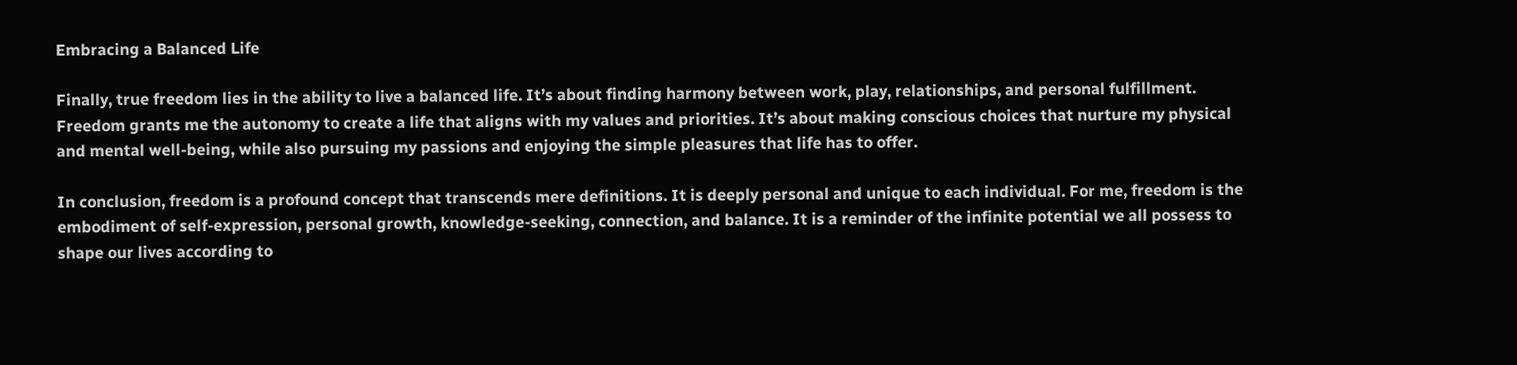Embracing a Balanced Life

Finally, true freedom lies in the ability to live a balanced life. It’s about finding harmony between work, play, relationships, and personal fulfillment. Freedom grants me the autonomy to create a life that aligns with my values and priorities. It’s about making conscious choices that nurture my physical and mental well-being, while also pursuing my passions and enjoying the simple pleasures that life has to offer.

In conclusion, freedom is a profound concept that transcends mere definitions. It is deeply personal and unique to each individual. For me, freedom is the embodiment of self-expression, personal growth, knowledge-seeking, connection, and balance. It is a reminder of the infinite potential we all possess to shape our lives according to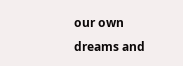our own dreams and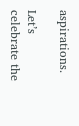aspirations.

Let’s celebrate the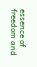essence of freedom and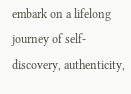embark on a lifelong journey of self-discovery, authenticity,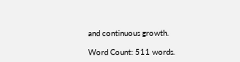and continuous growth.

Word Count: 511 words.